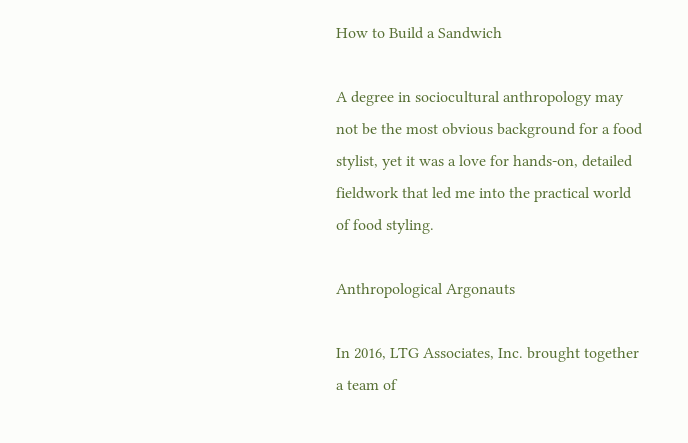How to Build a Sandwich

A degree in sociocultural anthropology may not be the most obvious background for a food stylist, yet it was a love for hands-on, detailed fieldwork that led me into the practical world of food styling.

Anthropological Argonauts

In 2016, LTG Associates, Inc. brought together a team of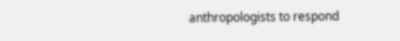anthropologists to respond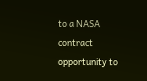to a NASA contract opportunity to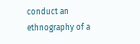conduct an ethnography of a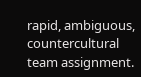rapid, ambiguous, countercultural team assignment.